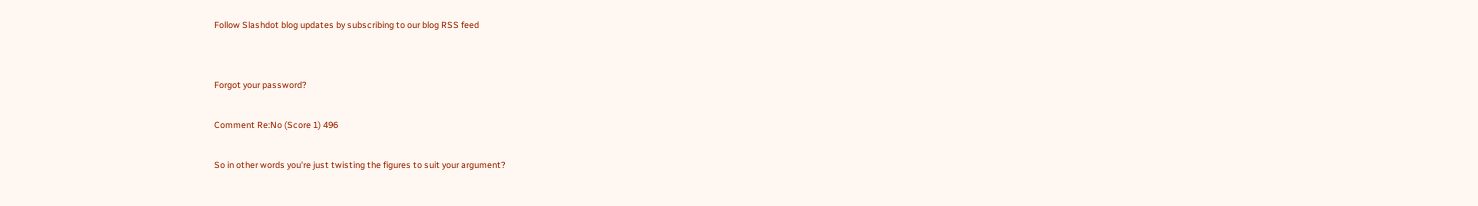Follow Slashdot blog updates by subscribing to our blog RSS feed


Forgot your password?

Comment Re:No (Score 1) 496

So in other words you're just twisting the figures to suit your argument?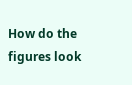How do the figures look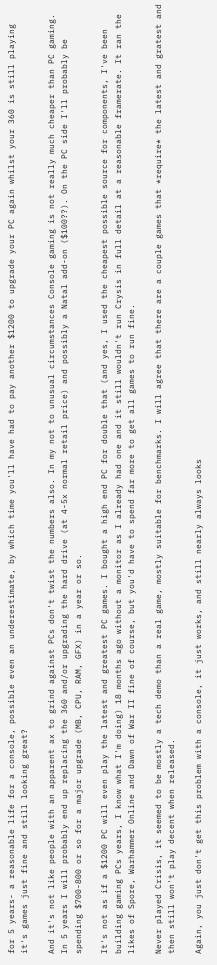for 5 years- a reasonable life for a console, possible even an underestimate, by which time you'll have had to pay another $1200 to upgrade your PC again whilst your 360 is still playing it's games just fine and still looking great?

And it's not like people with an apparent ax to grind against PCs don't twist the numbers also. In my not to unusual circumstances Console gaming is not really much cheaper than PC gaming. In 5 years I will probably end up replacing the 360 and/or upgrading the hard drive (at 4-5x normal retail price) and possibly a Natal add-on ($100??). On the PC side I'll probably be spending $700-800 or so for a major upgrade (MB, CPU, RAM, GFX) in a year or so.

It's not as if a $1200 PC will even play the latest and greatest PC games. I bought a high end PC for double that (and yes, I used the cheapest possible source for components, I've been building gaming PCs years, I know what I'm doing) 18 months ago without a monitor as I already had one and it still wouldn't run Crysis in full detail at a reasonable framerate. It ran the likes of Spore, Warhammer Online and Dawn of War II fine of course, but you'd have to spend far more to get all games to run fine.

Never played Crisis, it seemed to be mostly a tech demo than a real game, mostly suitable for benchmarks. I will agree that there are a couple games that *require* the latest and gratest and then still won't play decent when released.

Again, you just don't get this problem with a console, it just works, and still nearly always looks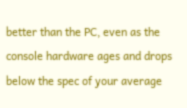better than the PC, even as the console hardware ages and drops below the spec of your average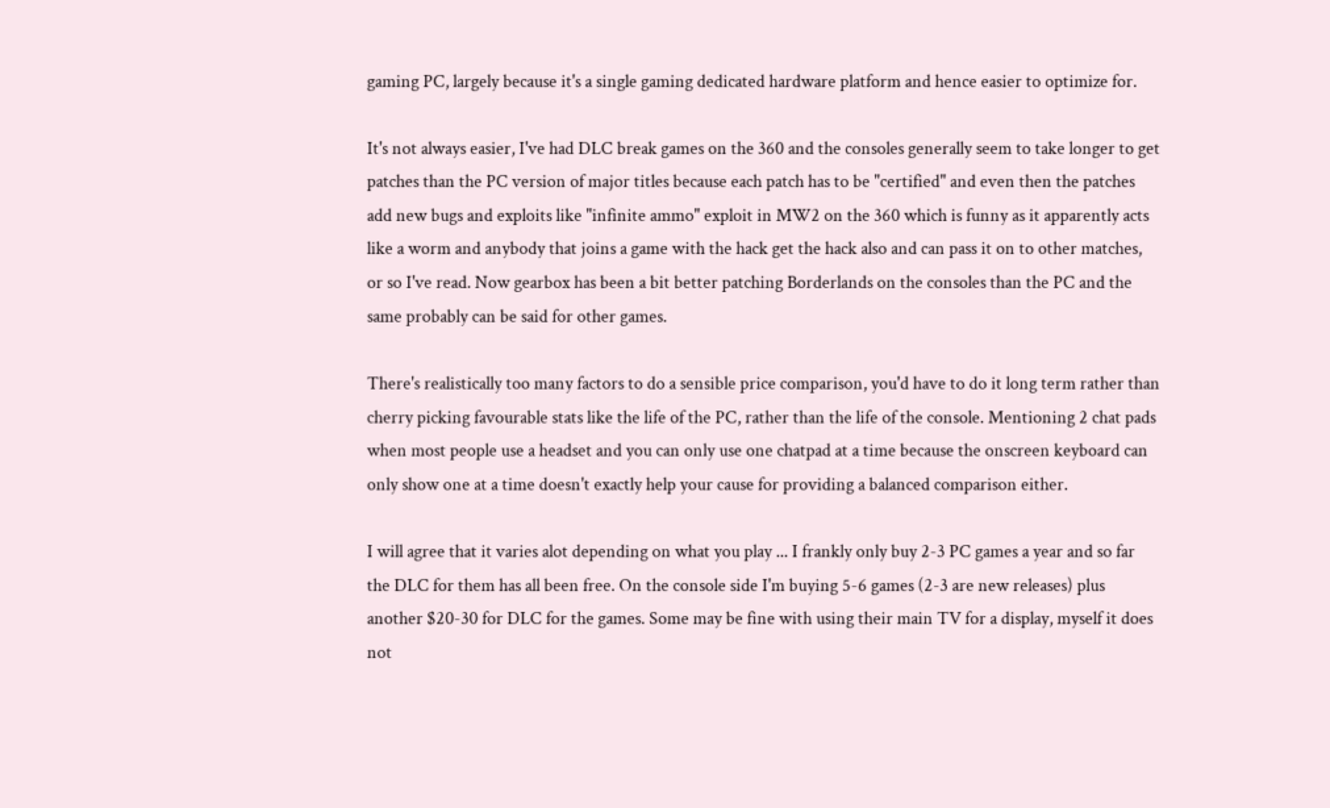gaming PC, largely because it's a single gaming dedicated hardware platform and hence easier to optimize for.

It's not always easier, I've had DLC break games on the 360 and the consoles generally seem to take longer to get patches than the PC version of major titles because each patch has to be "certified" and even then the patches add new bugs and exploits like "infinite ammo" exploit in MW2 on the 360 which is funny as it apparently acts like a worm and anybody that joins a game with the hack get the hack also and can pass it on to other matches, or so I've read. Now gearbox has been a bit better patching Borderlands on the consoles than the PC and the same probably can be said for other games.

There's realistically too many factors to do a sensible price comparison, you'd have to do it long term rather than cherry picking favourable stats like the life of the PC, rather than the life of the console. Mentioning 2 chat pads when most people use a headset and you can only use one chatpad at a time because the onscreen keyboard can only show one at a time doesn't exactly help your cause for providing a balanced comparison either.

I will agree that it varies alot depending on what you play ... I frankly only buy 2-3 PC games a year and so far the DLC for them has all been free. On the console side I'm buying 5-6 games (2-3 are new releases) plus another $20-30 for DLC for the games. Some may be fine with using their main TV for a display, myself it does not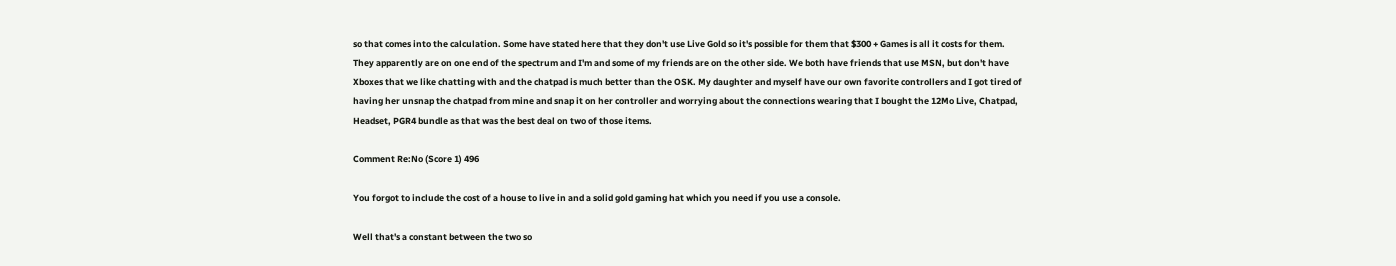so that comes into the calculation. Some have stated here that they don't use Live Gold so it's possible for them that $300 + Games is all it costs for them. They apparently are on one end of the spectrum and I'm and some of my friends are on the other side. We both have friends that use MSN, but don't have Xboxes that we like chatting with and the chatpad is much better than the OSK. My daughter and myself have our own favorite controllers and I got tired of having her unsnap the chatpad from mine and snap it on her controller and worrying about the connections wearing that I bought the 12Mo Live, Chatpad, Headset, PGR4 bundle as that was the best deal on two of those items.

Comment Re:No (Score 1) 496

You forgot to include the cost of a house to live in and a solid gold gaming hat which you need if you use a console.

Well that's a constant between the two so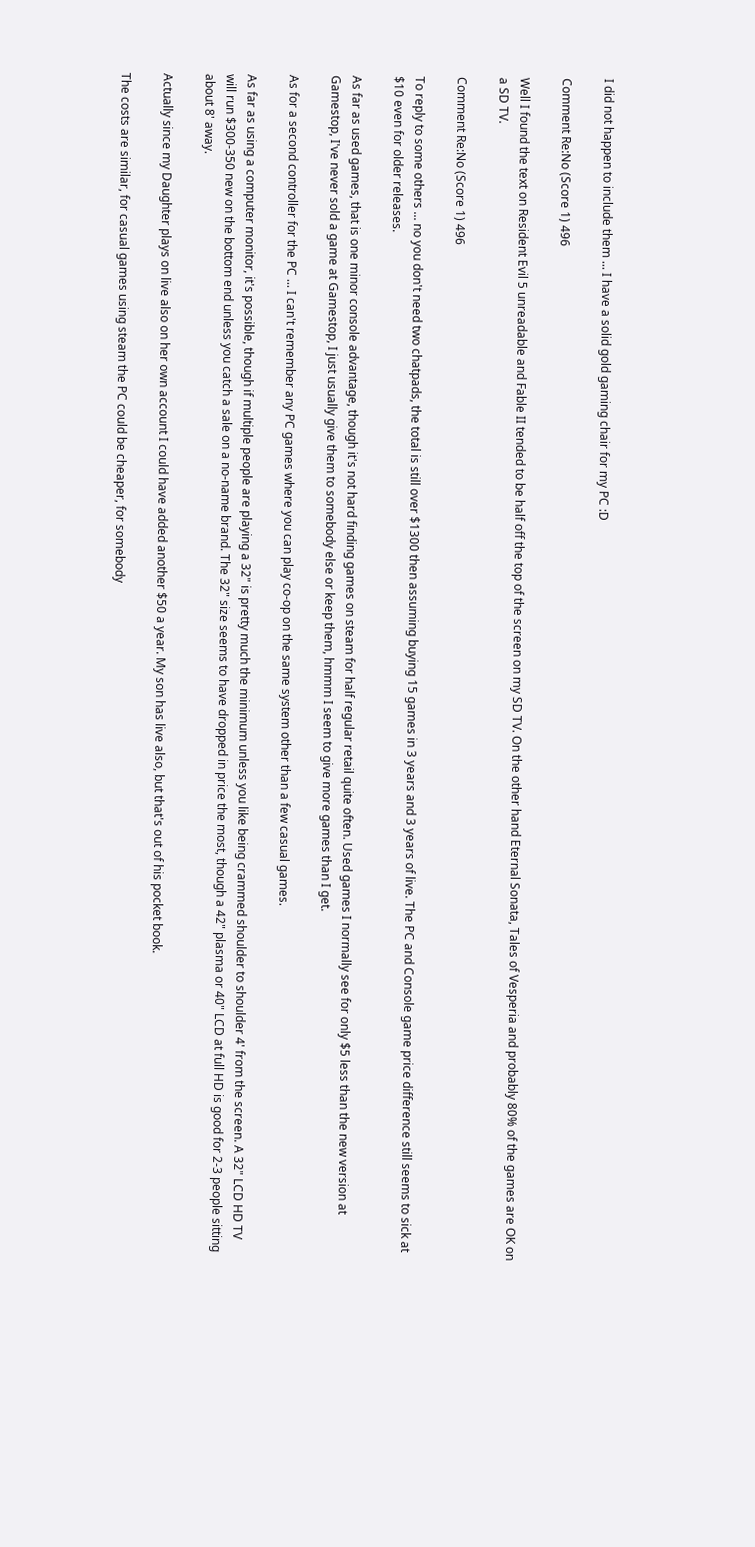I did not happen to include them ... I have a solid gold gaming chair for my PC :D

Comment Re:No (Score 1) 496

Well I found the text on Resident Evil 5 unreadable and Fable II tended to be half off the top of the screen on my SD TV. On the other hand Eternal Sonata, Tales of Vesperia and probably 80% of the games are OK on a SD TV.

Comment Re:No (Score 1) 496

To reply to some others ... no you don't need two chatpads, the total is still over $1300 then assuming buying 15 games in 3 years and 3 years of live. The PC and Console game price difference still seems to sick at $10 even for older releases.

As far as used games, that is one minor console advantage, though it's not hard finding games on steam for half regular retail quite often. Used games I normally see for only $5 less than the new version at Gamestop, I've never sold a game at Gamestop, I just usually give them to somebody else or keep them, hmmm I seem to give more games than I get.

As for a second controller for the PC ... I can't remember any PC games where you can play co-op on the same system other than a few casual games.

As far as using a computer monitor, it's possible, though if multiple people are playing a 32" is pretty much the minimum unless you like being crammed shoulder to shoulder 4' from the screen. A 32" LCD HD TV will run $300-350 new on the bottom end unless you catch a sale on a no-name brand. The 32" size seems to have dropped in price the most, though a 42" plasma or 40" LCD at full HD is good for 2-3 people sitting about 8' away.

Actually since my Daughter plays on live also on her own account I could have added another $50 a year. My son has live also, but that's out of his pocket book.

The costs are similar, for casual games using steam the PC could be cheaper, for somebody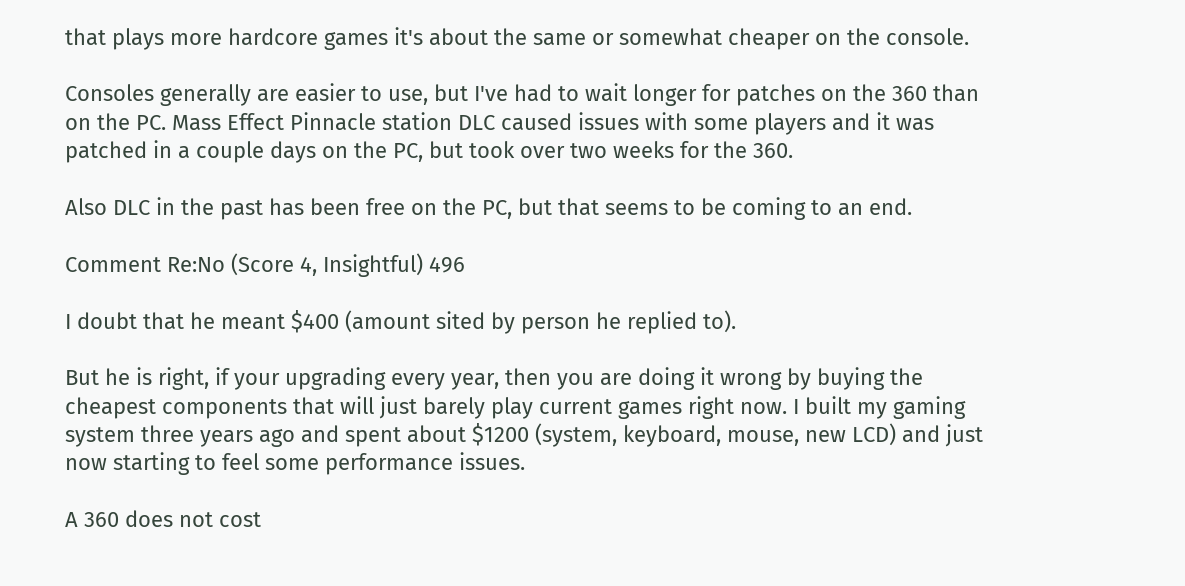that plays more hardcore games it's about the same or somewhat cheaper on the console.

Consoles generally are easier to use, but I've had to wait longer for patches on the 360 than on the PC. Mass Effect Pinnacle station DLC caused issues with some players and it was patched in a couple days on the PC, but took over two weeks for the 360.

Also DLC in the past has been free on the PC, but that seems to be coming to an end.

Comment Re:No (Score 4, Insightful) 496

I doubt that he meant $400 (amount sited by person he replied to).

But he is right, if your upgrading every year, then you are doing it wrong by buying the cheapest components that will just barely play current games right now. I built my gaming system three years ago and spent about $1200 (system, keyboard, mouse, new LCD) and just now starting to feel some performance issues.

A 360 does not cost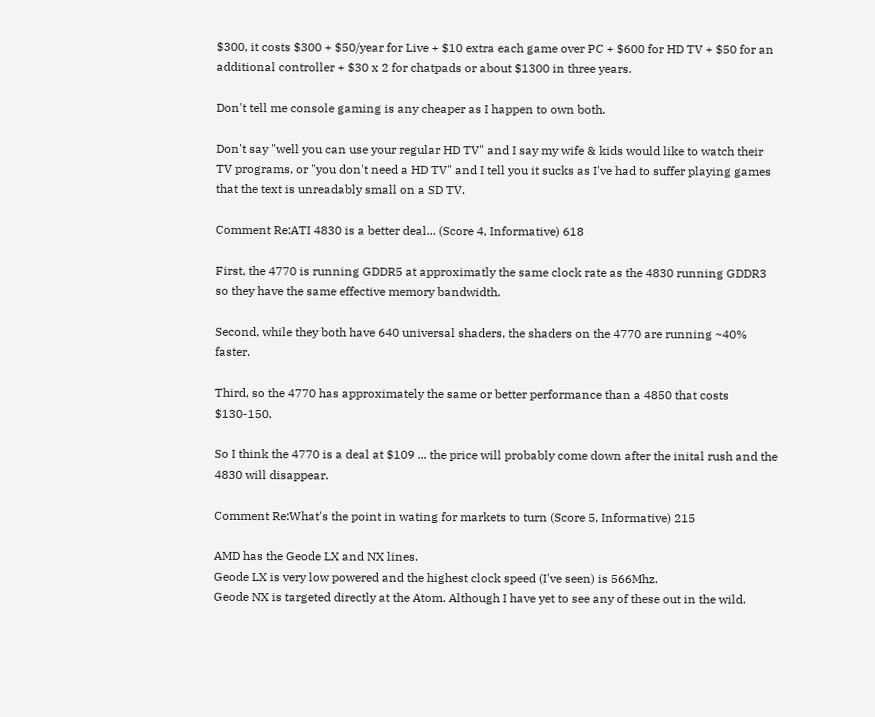$300, it costs $300 + $50/year for Live + $10 extra each game over PC + $600 for HD TV + $50 for an additional controller + $30 x 2 for chatpads or about $1300 in three years.

Don't tell me console gaming is any cheaper as I happen to own both.

Don't say "well you can use your regular HD TV" and I say my wife & kids would like to watch their TV programs, or "you don't need a HD TV" and I tell you it sucks as I've had to suffer playing games that the text is unreadably small on a SD TV.

Comment Re:ATI 4830 is a better deal... (Score 4, Informative) 618

First, the 4770 is running GDDR5 at approximatly the same clock rate as the 4830 running GDDR3 so they have the same effective memory bandwidth.

Second, while they both have 640 universal shaders, the shaders on the 4770 are running ~40% faster.

Third, so the 4770 has approximately the same or better performance than a 4850 that costs $130-150.

So I think the 4770 is a deal at $109 ... the price will probably come down after the inital rush and the 4830 will disappear.

Comment Re:What's the point in wating for markets to turn (Score 5, Informative) 215

AMD has the Geode LX and NX lines.
Geode LX is very low powered and the highest clock speed (I've seen) is 566Mhz.
Geode NX is targeted directly at the Atom. Although I have yet to see any of these out in the wild.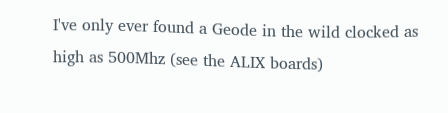I've only ever found a Geode in the wild clocked as high as 500Mhz (see the ALIX boards)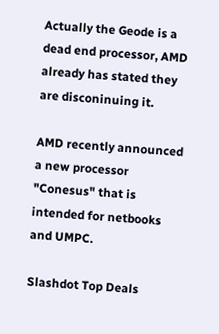Actually the Geode is a dead end processor, AMD already has stated they are disconinuing it.

AMD recently announced a new processor "Conesus" that is intended for netbooks and UMPC.

Slashdot Top Deals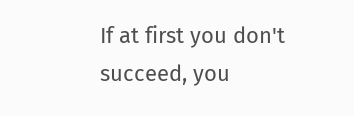If at first you don't succeed, you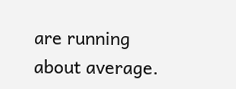are running about average.